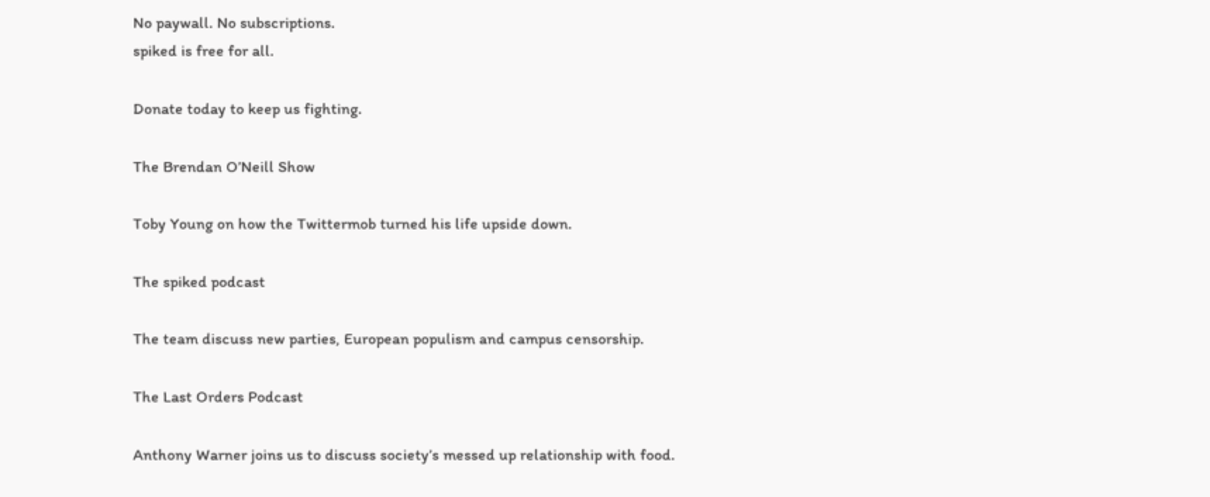No paywall. No subscriptions.
spiked is free for all.

Donate today to keep us fighting.

The Brendan O’Neill Show

Toby Young on how the Twittermob turned his life upside down.

The spiked podcast

The team discuss new parties, European populism and campus censorship.

The Last Orders Podcast

Anthony Warner joins us to discuss society’s messed up relationship with food.